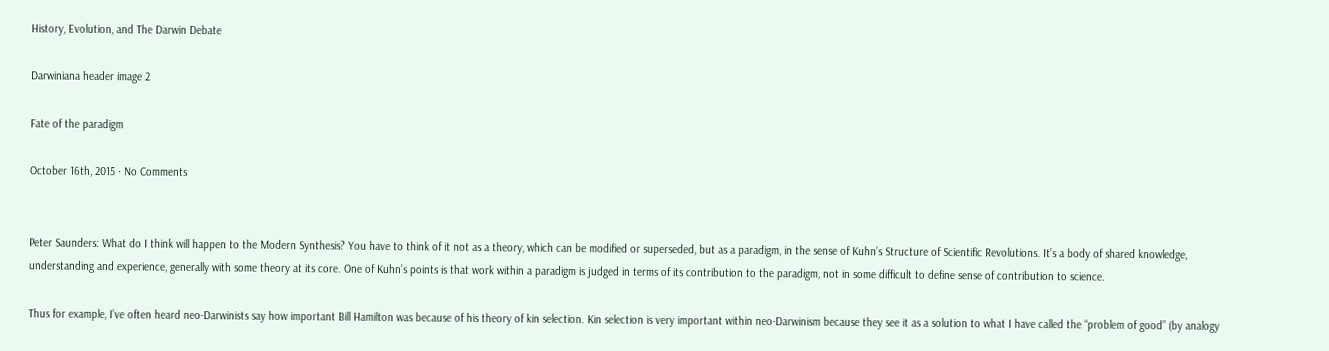History, Evolution, and The Darwin Debate

Darwiniana header image 2

Fate of the paradigm

October 16th, 2015 · No Comments


Peter Saunders: What do I think will happen to the Modern Synthesis? You have to think of it not as a theory, which can be modified or superseded, but as a paradigm, in the sense of Kuhn’s Structure of Scientific Revolutions. It’s a body of shared knowledge, understanding and experience, generally with some theory at its core. One of Kuhn’s points is that work within a paradigm is judged in terms of its contribution to the paradigm, not in some difficult to define sense of contribution to science.

Thus for example, I’ve often heard neo-Darwinists say how important Bill Hamilton was because of his theory of kin selection. Kin selection is very important within neo-Darwinism because they see it as a solution to what I have called the “problem of good” (by analogy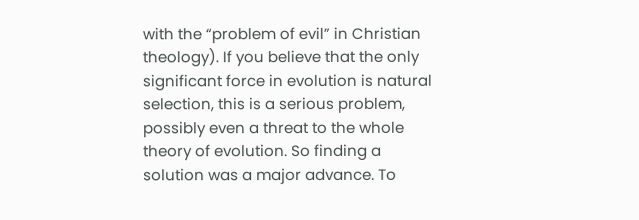with the “problem of evil” in Christian theology). If you believe that the only significant force in evolution is natural selection, this is a serious problem, possibly even a threat to the whole theory of evolution. So finding a solution was a major advance. To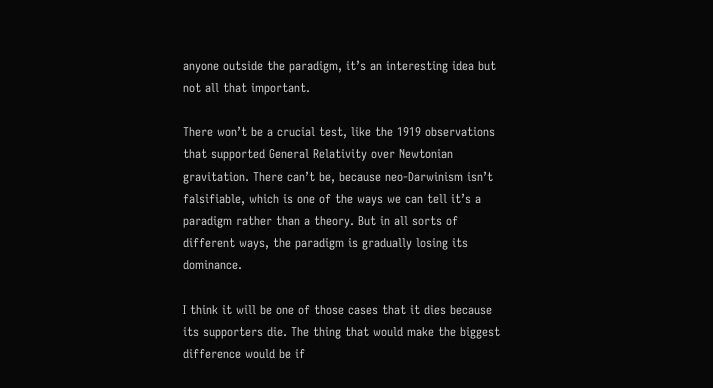anyone outside the paradigm, it’s an interesting idea but not all that important.

There won’t be a crucial test, like the 1919 observations that supported General Relativity over Newtonian gravitation. There can’t be, because neo-Darwinism isn’t falsifiable, which is one of the ways we can tell it’s a paradigm rather than a theory. But in all sorts of different ways, the paradigm is gradually losing its dominance.

I think it will be one of those cases that it dies because its supporters die. The thing that would make the biggest difference would be if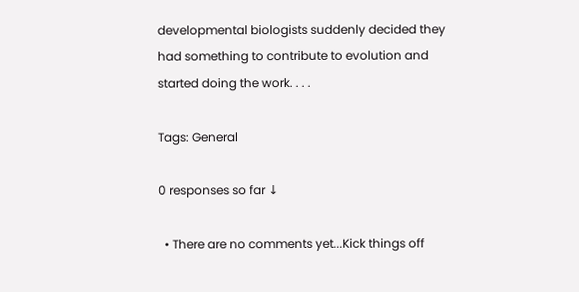developmental biologists suddenly decided they had something to contribute to evolution and started doing the work. . . .

Tags: General

0 responses so far ↓

  • There are no comments yet...Kick things off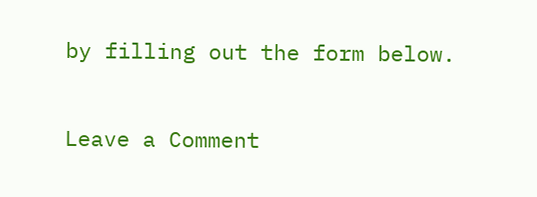by filling out the form below.

Leave a Comment